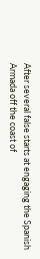After several false starts at engaging the Spanish Armada off the coast of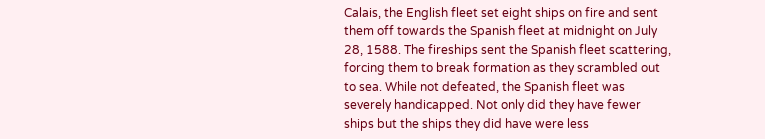Calais, the English fleet set eight ships on fire and sent them off towards the Spanish fleet at midnight on July 28, 1588. The fireships sent the Spanish fleet scattering, forcing them to break formation as they scrambled out to sea. While not defeated, the Spanish fleet was severely handicapped. Not only did they have fewer ships but the ships they did have were less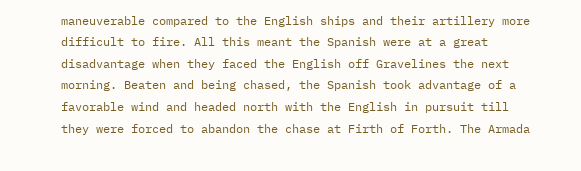maneuverable compared to the English ships and their artillery more difficult to fire. All this meant the Spanish were at a great disadvantage when they faced the English off Gravelines the next morning. Beaten and being chased, the Spanish took advantage of a favorable wind and headed north with the English in pursuit till they were forced to abandon the chase at Firth of Forth. The Armada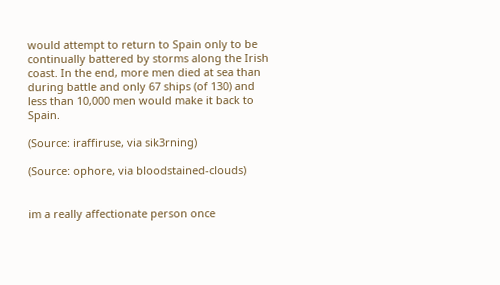would attempt to return to Spain only to be continually battered by storms along the Irish coast. In the end, more men died at sea than during battle and only 67 ships (of 130) and less than 10,000 men would make it back to Spain.

(Source: iraffiruse, via sik3rning)

(Source: ophore, via bloodstained-clouds)


im a really affectionate person once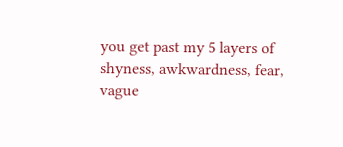you get past my 5 layers of shyness, awkwardness, fear, vague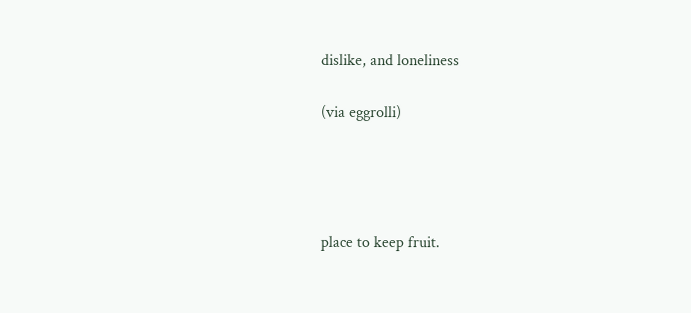dislike, and loneliness

(via eggrolli)




place to keep fruit.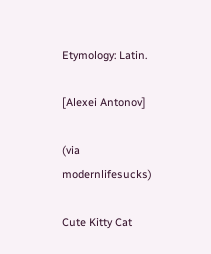Etymology: Latin.

[Alexei Antonov]

(via modernlifesucks)

Cute Kitty Cat